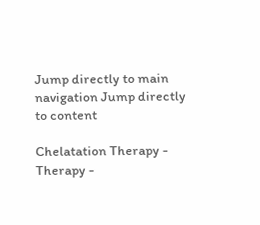Jump directly to main navigation Jump directly to content

Chelatation Therapy - Therapy -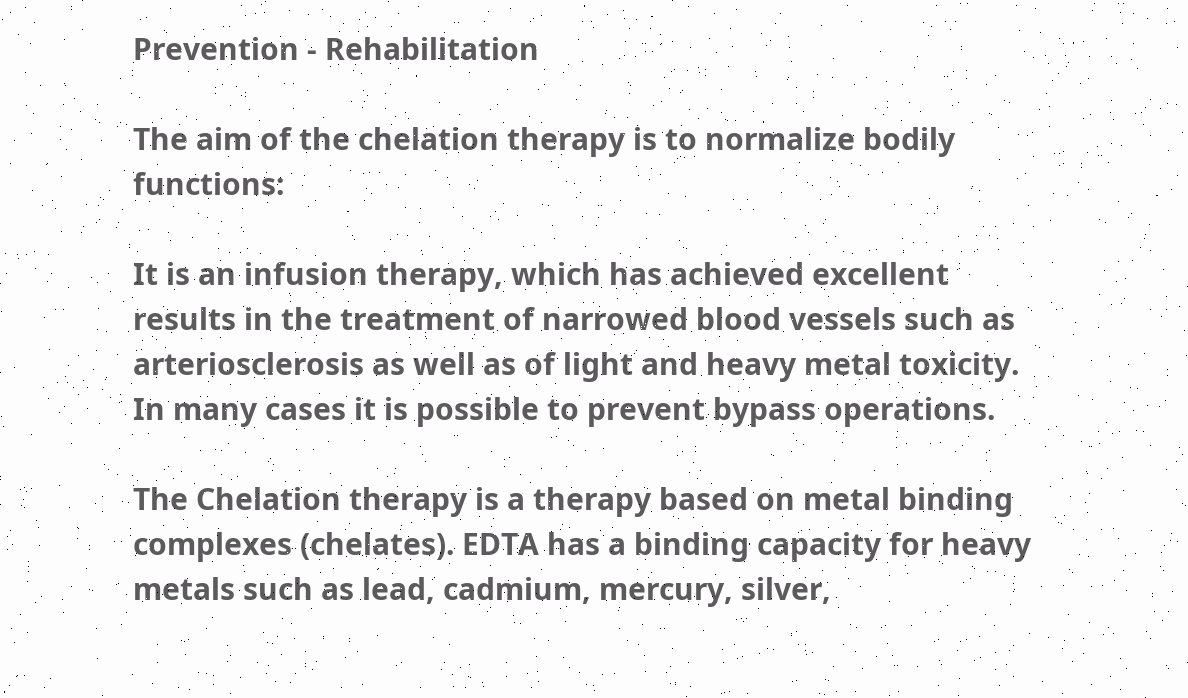Prevention - Rehabilitation

The aim of the chelation therapy is to normalize bodily functions:

It is an infusion therapy, which has achieved excellent results in the treatment of narrowed blood vessels such as arteriosclerosis as well as of light and heavy metal toxicity. In many cases it is possible to prevent bypass operations.

The Chelation therapy is a therapy based on metal binding complexes (chelates). EDTA has a binding capacity for heavy metals such as lead, cadmium, mercury, silver,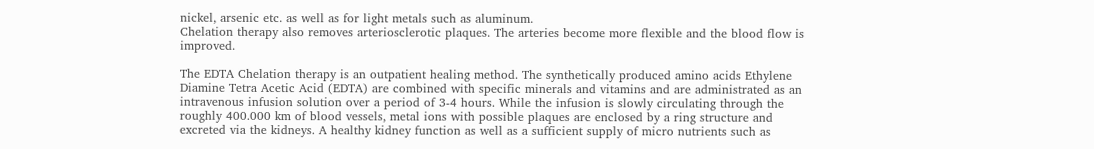nickel, arsenic etc. as well as for light metals such as aluminum.
Chelation therapy also removes arteriosclerotic plaques. The arteries become more flexible and the blood flow is improved.

The EDTA Chelation therapy is an outpatient healing method. The synthetically produced amino acids Ethylene Diamine Tetra Acetic Acid (EDTA) are combined with specific minerals and vitamins and are administrated as an intravenous infusion solution over a period of 3-4 hours. While the infusion is slowly circulating through the roughly 400.000 km of blood vessels, metal ions with possible plaques are enclosed by a ring structure and excreted via the kidneys. A healthy kidney function as well as a sufficient supply of micro nutrients such as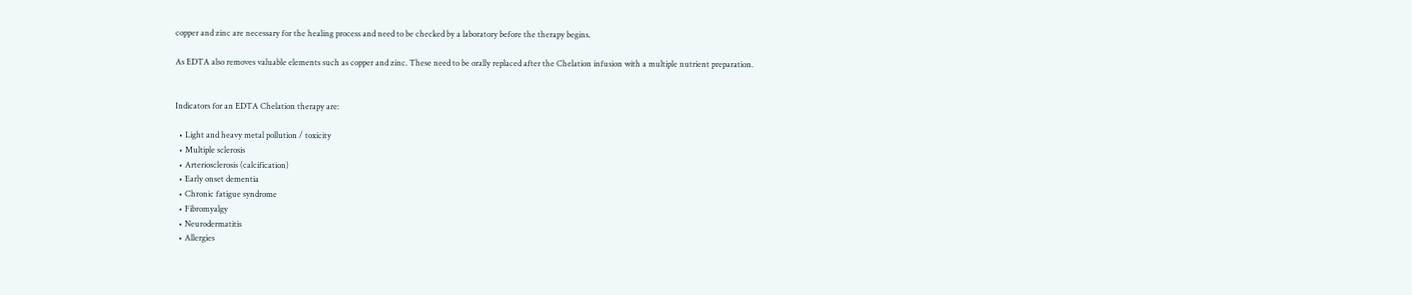copper and zinc are necessary for the healing process and need to be checked by a laboratory before the therapy begins.

As EDTA also removes valuable elements such as copper and zinc. These need to be orally replaced after the Chelation infusion with a multiple nutrient preparation.


Indicators for an EDTA Chelation therapy are:

  • Light and heavy metal pollution / toxicity
  • Multiple sclerosis
  • Arteriosclerosis (calcification)
  • Early onset dementia
  • Chronic fatigue syndrome
  • Fibromyalgy
  • Neurodermatitis
  • Allergies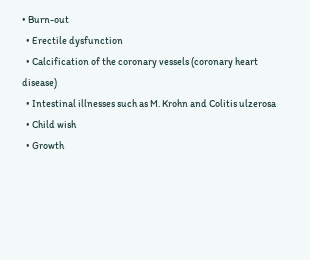• Burn-out
  • Erectile dysfunction
  • Calcification of the coronary vessels (coronary heart disease)
  • Intestinal illnesses such as M. Krohn and Colitis ulzerosa
  • Child wish
  • Growth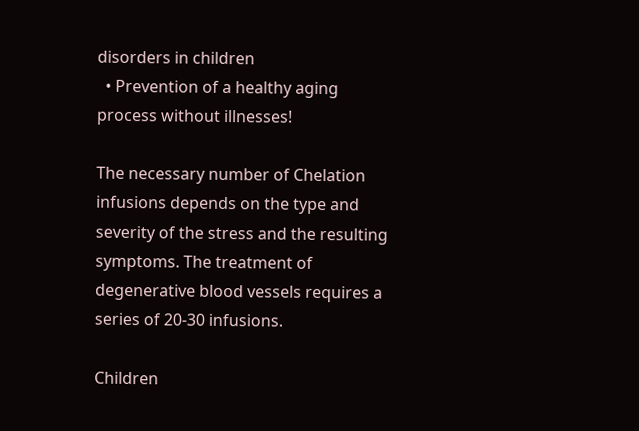disorders in children
  • Prevention of a healthy aging process without illnesses!

The necessary number of Chelation infusions depends on the type and severity of the stress and the resulting symptoms. The treatment of degenerative blood vessels requires a series of 20-30 infusions.

Children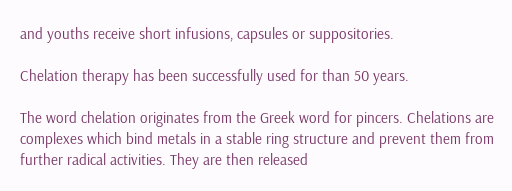and youths receive short infusions, capsules or suppositories.

Chelation therapy has been successfully used for than 50 years.

The word chelation originates from the Greek word for pincers. Chelations are complexes which bind metals in a stable ring structure and prevent them from further radical activities. They are then released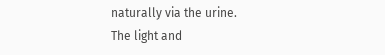naturally via the urine.
The light and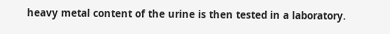heavy metal content of the urine is then tested in a laboratory.